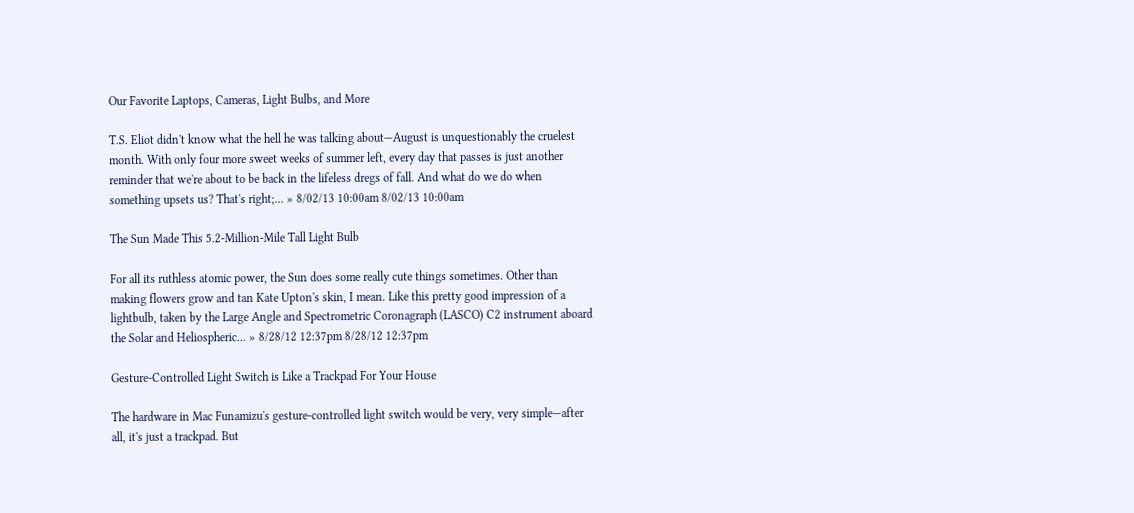Our Favorite Laptops, Cameras, Light Bulbs, and More

T.S. Eliot didn't know what the hell he was talking about—August is unquestionably the cruelest month. With only four more sweet weeks of summer left, every day that passes is just another reminder that we're about to be back in the lifeless dregs of fall. And what do we do when something upsets us? That's right;… » 8/02/13 10:00am 8/02/13 10:00am

The Sun Made This 5.2-Million-Mile Tall Light Bulb

For all its ruthless atomic power, the Sun does some really cute things sometimes. Other than making flowers grow and tan Kate Upton's skin, I mean. Like this pretty good impression of a lightbulb, taken by the Large Angle and Spectrometric Coronagraph (LASCO) C2 instrument aboard the Solar and Heliospheric… » 8/28/12 12:37pm 8/28/12 12:37pm

Gesture-Controlled Light Switch is Like a Trackpad For Your House

The hardware in Mac Funamizu's gesture-controlled light switch would be very, very simple—after all, it's just a trackpad. But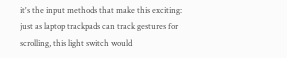it's the input methods that make this exciting: just as laptop trackpads can track gestures for scrolling, this light switch would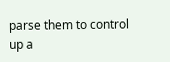parse them to control up a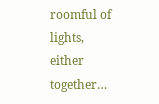roomful of lights, either together…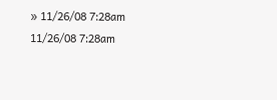» 11/26/08 7:28am 11/26/08 7:28am